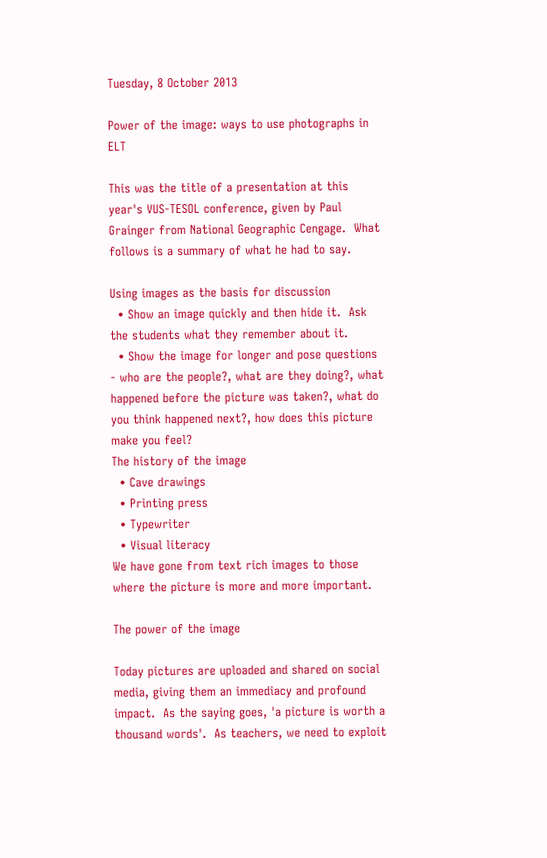Tuesday, 8 October 2013

Power of the image: ways to use photographs in ELT

This was the title of a presentation at this year's VUS-TESOL conference, given by Paul Grainger from National Geographic Cengage.  What follows is a summary of what he had to say.

Using images as the basis for discussion
  • Show an image quickly and then hide it.  Ask the students what they remember about it.
  • Show the image for longer and pose questions - who are the people?, what are they doing?, what happened before the picture was taken?, what do you think happened next?, how does this picture make you feel?
The history of the image
  • Cave drawings
  • Printing press
  • Typewriter
  • Visual literacy
We have gone from text rich images to those where the picture is more and more important.

The power of the image

Today pictures are uploaded and shared on social media, giving them an immediacy and profound impact.  As the saying goes, 'a picture is worth a thousand words'.  As teachers, we need to exploit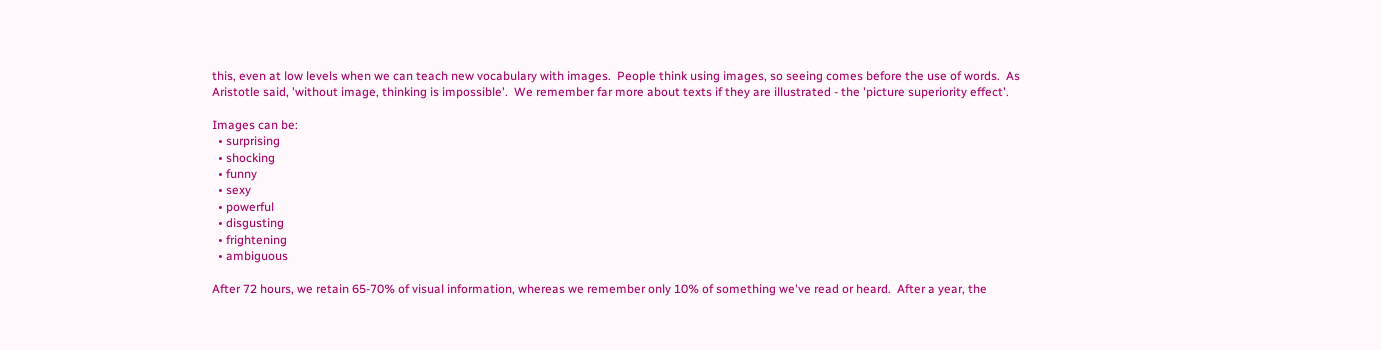this, even at low levels when we can teach new vocabulary with images.  People think using images, so seeing comes before the use of words.  As Aristotle said, 'without image, thinking is impossible'.  We remember far more about texts if they are illustrated - the 'picture superiority effect'.

Images can be:
  • surprising
  • shocking
  • funny
  • sexy
  • powerful
  • disgusting
  • frightening
  • ambiguous

After 72 hours, we retain 65-70% of visual information, whereas we remember only 10% of something we've read or heard.  After a year, the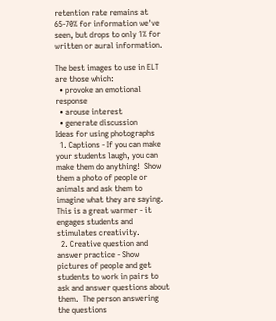retention rate remains at 65-70% for information we've seen, but drops to only 1% for written or aural information.

The best images to use in ELT are those which:
  • provoke an emotional response
  • arouse interest
  • generate discussion
Ideas for using photographs
  1. Captions - If you can make your students laugh, you can make them do anything!  Show them a photo of people or animals and ask them to imagine what they are saying.  This is a great warmer - it engages students and stimulates creativity.
  2. Creative question and answer practice - Show pictures of people and get students to work in pairs to ask and answer questions about them.  The person answering the questions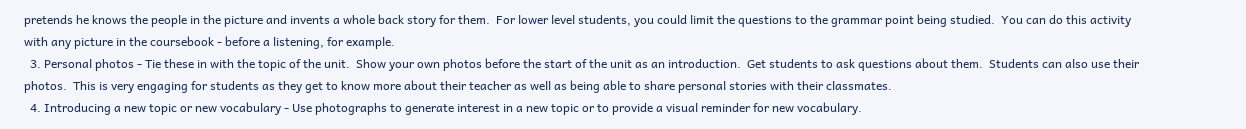pretends he knows the people in the picture and invents a whole back story for them.  For lower level students, you could limit the questions to the grammar point being studied.  You can do this activity with any picture in the coursebook - before a listening, for example.
  3. Personal photos - Tie these in with the topic of the unit.  Show your own photos before the start of the unit as an introduction.  Get students to ask questions about them.  Students can also use their photos.  This is very engaging for students as they get to know more about their teacher as well as being able to share personal stories with their classmates.
  4. Introducing a new topic or new vocabulary - Use photographs to generate interest in a new topic or to provide a visual reminder for new vocabulary.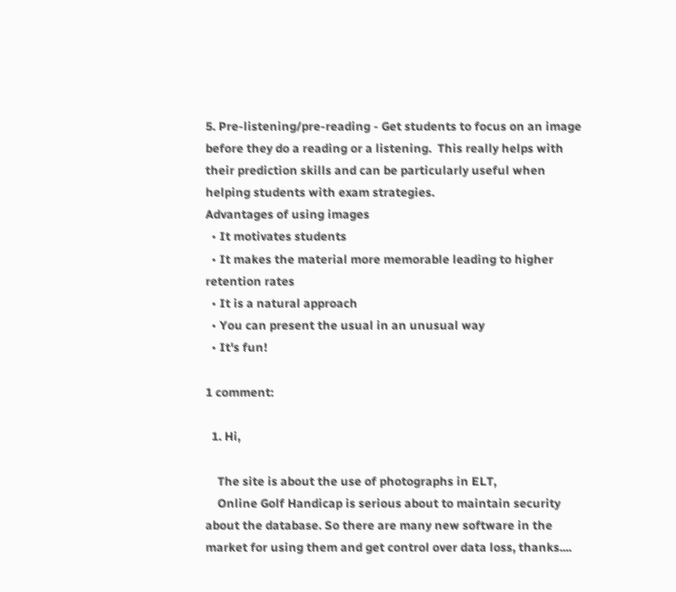5. Pre-listening/pre-reading - Get students to focus on an image before they do a reading or a listening.  This really helps with their prediction skills and can be particularly useful when helping students with exam strategies.
Advantages of using images
  • It motivates students
  • It makes the material more memorable leading to higher retention rates
  • It is a natural approach
  • You can present the usual in an unusual way
  • It's fun!

1 comment:

  1. Hi,

    The site is about the use of photographs in ELT,
    Online Golf Handicap is serious about to maintain security about the database. So there are many new software in the market for using them and get control over data loss, thanks....